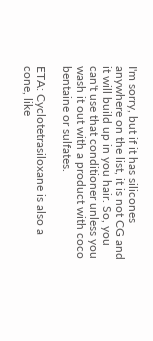I'm sorry, but if it has silicones anywhere on the list, it is not CG and it will build up in you hair. So, you can't use that conditioner unless you wash it out with a product with coco bentaine or sulfates.

ETA: Cyclotetrasiloxane is also a cone, like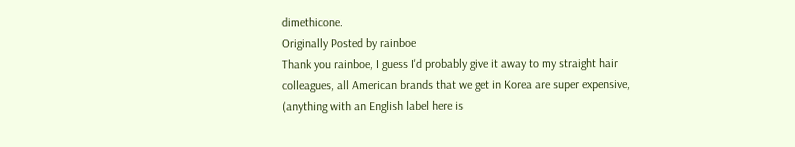dimethicone.
Originally Posted by rainboe
Thank you rainboe, I guess I'd probably give it away to my straight hair colleagues, all American brands that we get in Korea are super expensive, (anything with an English label here is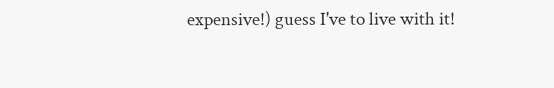expensive!) guess I've to live with it!